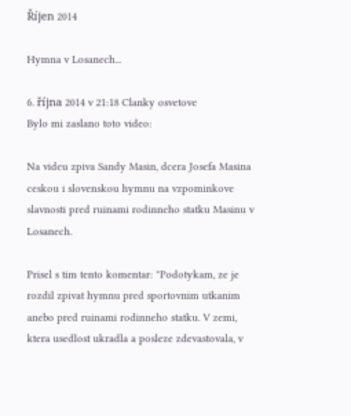Říjen 2014

Hymna v Losanech...

6. října 2014 v 21:18 Clanky osvetove
Bylo mi zaslano toto video:

Na videu zpiva Sandy Masin, dcera Josefa Masina ceskou i slovenskou hymnu na vzpominkove slavnosti pred ruinami rodinneho statku Masinu v Losanech.

Prisel s tim tento komentar: "Podotykam, ze je rozdil zpivat hymnu pred sportovnim utkanim anebo pred ruinami rodinneho statku. V zemi, ktera usedlost ukradla a posleze zdevastovala, v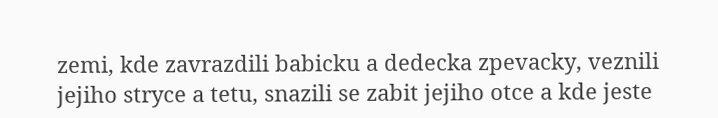zemi, kde zavrazdili babicku a dedecka zpevacky, veznili jejiho stryce a tetu, snazili se zabit jejiho otce a kde jeste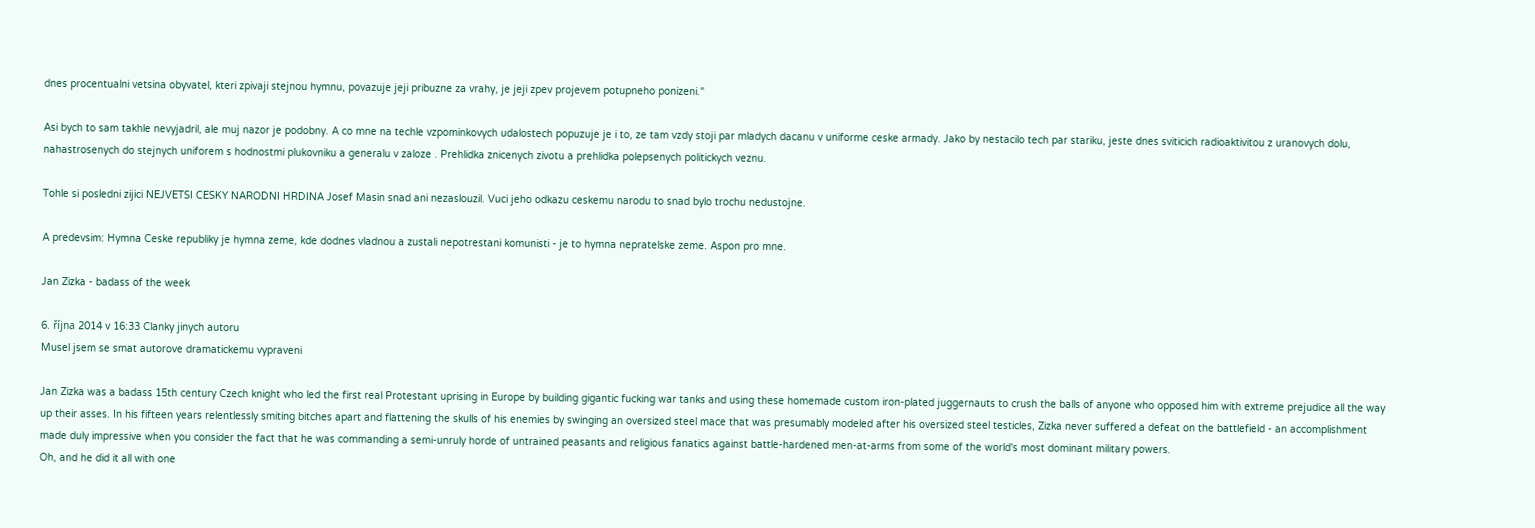dnes procentualni vetsina obyvatel, kteri zpivaji stejnou hymnu, povazuje jeji pribuzne za vrahy, je jeji zpev projevem potupneho ponizeni."

Asi bych to sam takhle nevyjadril, ale muj nazor je podobny. A co mne na techle vzpominkovych udalostech popuzuje je i to, ze tam vzdy stoji par mladych dacanu v uniforme ceske armady. Jako by nestacilo tech par stariku, jeste dnes sviticich radioaktivitou z uranovych dolu, nahastrosenych do stejnych uniforem s hodnostmi plukovniku a generalu v zaloze . Prehlidka znicenych zivotu a prehlidka polepsenych politickych veznu.

Tohle si posledni zijici NEJVETSI CESKY NARODNI HRDINA Josef Masin snad ani nezaslouzil. Vuci jeho odkazu ceskemu narodu to snad bylo trochu nedustojne.

A predevsim: Hymna Ceske republiky je hymna zeme, kde dodnes vladnou a zustali nepotrestani komunisti - je to hymna nepratelske zeme. Aspon pro mne.

Jan Zizka - badass of the week

6. října 2014 v 16:33 Clanky jinych autoru
Musel jsem se smat autorove dramatickemu vypraveni

Jan Zizka was a badass 15th century Czech knight who led the first real Protestant uprising in Europe by building gigantic fucking war tanks and using these homemade custom iron-plated juggernauts to crush the balls of anyone who opposed him with extreme prejudice all the way up their asses. In his fifteen years relentlessly smiting bitches apart and flattening the skulls of his enemies by swinging an oversized steel mace that was presumably modeled after his oversized steel testicles, Zizka never suffered a defeat on the battlefield - an accomplishment made duly impressive when you consider the fact that he was commanding a semi-unruly horde of untrained peasants and religious fanatics against battle-hardened men-at-arms from some of the world's most dominant military powers.
Oh, and he did it all with one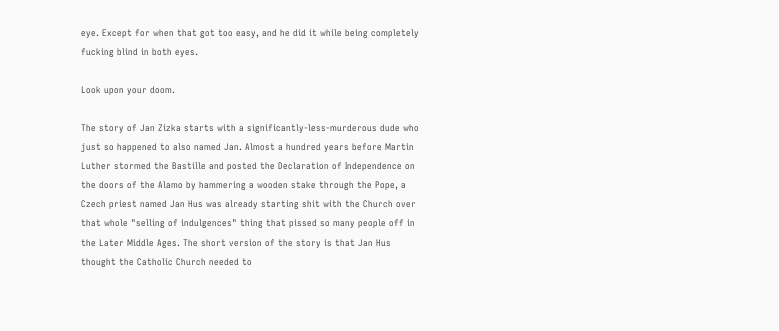eye. Except for when that got too easy, and he did it while being completely fucking blind in both eyes.

Look upon your doom.

The story of Jan Zizka starts with a significantly-less-murderous dude who just so happened to also named Jan. Almost a hundred years before Martin Luther stormed the Bastille and posted the Declaration of Independence on the doors of the Alamo by hammering a wooden stake through the Pope, a Czech priest named Jan Hus was already starting shit with the Church over that whole "selling of indulgences" thing that pissed so many people off in the Later Middle Ages. The short version of the story is that Jan Hus thought the Catholic Church needed to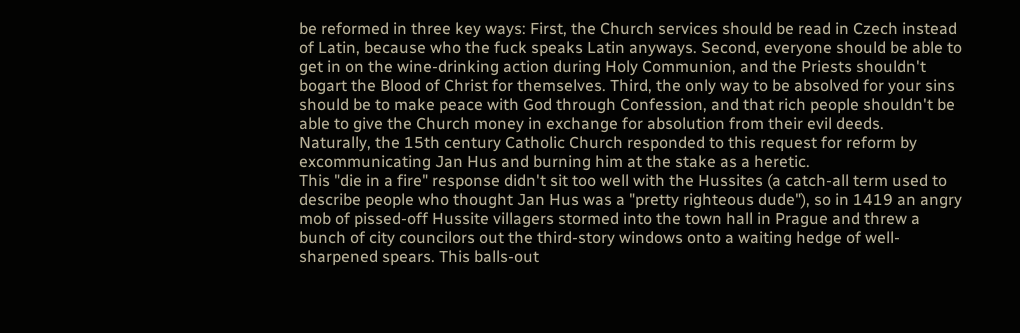be reformed in three key ways: First, the Church services should be read in Czech instead of Latin, because who the fuck speaks Latin anyways. Second, everyone should be able to get in on the wine-drinking action during Holy Communion, and the Priests shouldn't bogart the Blood of Christ for themselves. Third, the only way to be absolved for your sins should be to make peace with God through Confession, and that rich people shouldn't be able to give the Church money in exchange for absolution from their evil deeds.
Naturally, the 15th century Catholic Church responded to this request for reform by excommunicating Jan Hus and burning him at the stake as a heretic.
This "die in a fire" response didn't sit too well with the Hussites (a catch-all term used to describe people who thought Jan Hus was a "pretty righteous dude"), so in 1419 an angry mob of pissed-off Hussite villagers stormed into the town hall in Prague and threw a bunch of city councilors out the third-story windows onto a waiting hedge of well-sharpened spears. This balls-out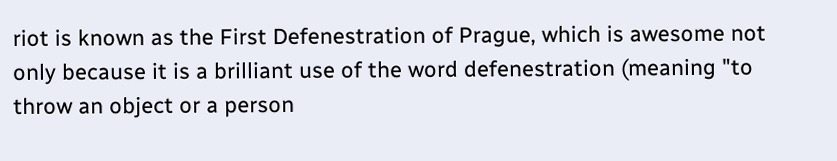riot is known as the First Defenestration of Prague, which is awesome not only because it is a brilliant use of the word defenestration (meaning "to throw an object or a person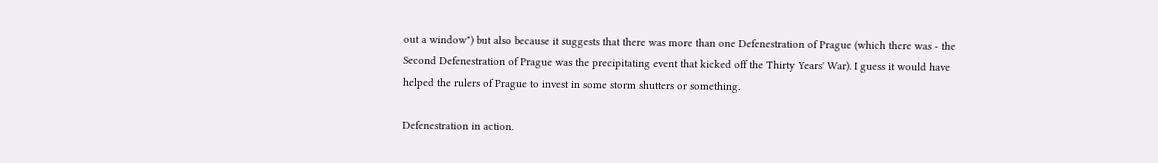out a window") but also because it suggests that there was more than one Defenestration of Prague (which there was - the Second Defenestration of Prague was the precipitating event that kicked off the Thirty Years' War). I guess it would have helped the rulers of Prague to invest in some storm shutters or something.

Defenestration in action.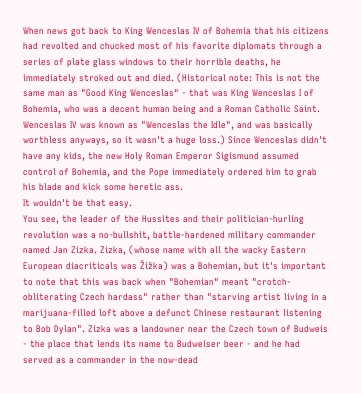When news got back to King Wenceslas IV of Bohemia that his citizens had revolted and chucked most of his favorite diplomats through a series of plate glass windows to their horrible deaths, he immediately stroked out and died. (Historical note: This is not the same man as "Good King Wenceslas" - that was King Wenceslas I of Bohemia, who was a decent human being and a Roman Catholic Saint. Wenceslas IV was known as "Wenceslas the Idle", and was basically worthless anyways, so it wasn't a huge loss.) Since Wenceslas didn't have any kids, the new Holy Roman Emperor Sigismund assumed control of Bohemia, and the Pope immediately ordered him to grab his blade and kick some heretic ass.
It wouldn't be that easy.
You see, the leader of the Hussites and their politician-hurling revolution was a no-bullshit, battle-hardened military commander named Jan Zizka. Zizka, (whose name with all the wacky Eastern European diacriticals was Žižka) was a Bohemian, but it's important to note that this was back when "Bohemian" meant "crotch-obliterating Czech hardass" rather than "starving artist living in a marijuana-filled loft above a defunct Chinese restaurant listening to Bob Dylan". Zizka was a landowner near the Czech town of Budweis - the place that lends its name to Budweiser beer - and he had served as a commander in the now-dead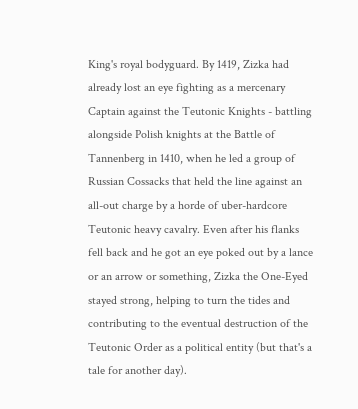King's royal bodyguard. By 1419, Zizka had already lost an eye fighting as a mercenary Captain against the Teutonic Knights - battling alongside Polish knights at the Battle of Tannenberg in 1410, when he led a group of Russian Cossacks that held the line against an all-out charge by a horde of uber-hardcore Teutonic heavy cavalry. Even after his flanks fell back and he got an eye poked out by a lance or an arrow or something, Zizka the One-Eyed stayed strong, helping to turn the tides and contributing to the eventual destruction of the Teutonic Order as a political entity (but that's a tale for another day).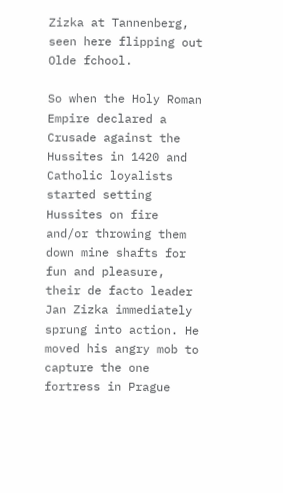Zizka at Tannenberg, seen here flipping out Olde fchool.

So when the Holy Roman Empire declared a Crusade against the Hussites in 1420 and Catholic loyalists started setting Hussites on fire and/or throwing them down mine shafts for fun and pleasure, their de facto leader Jan Zizka immediately sprung into action. He moved his angry mob to capture the one fortress in Prague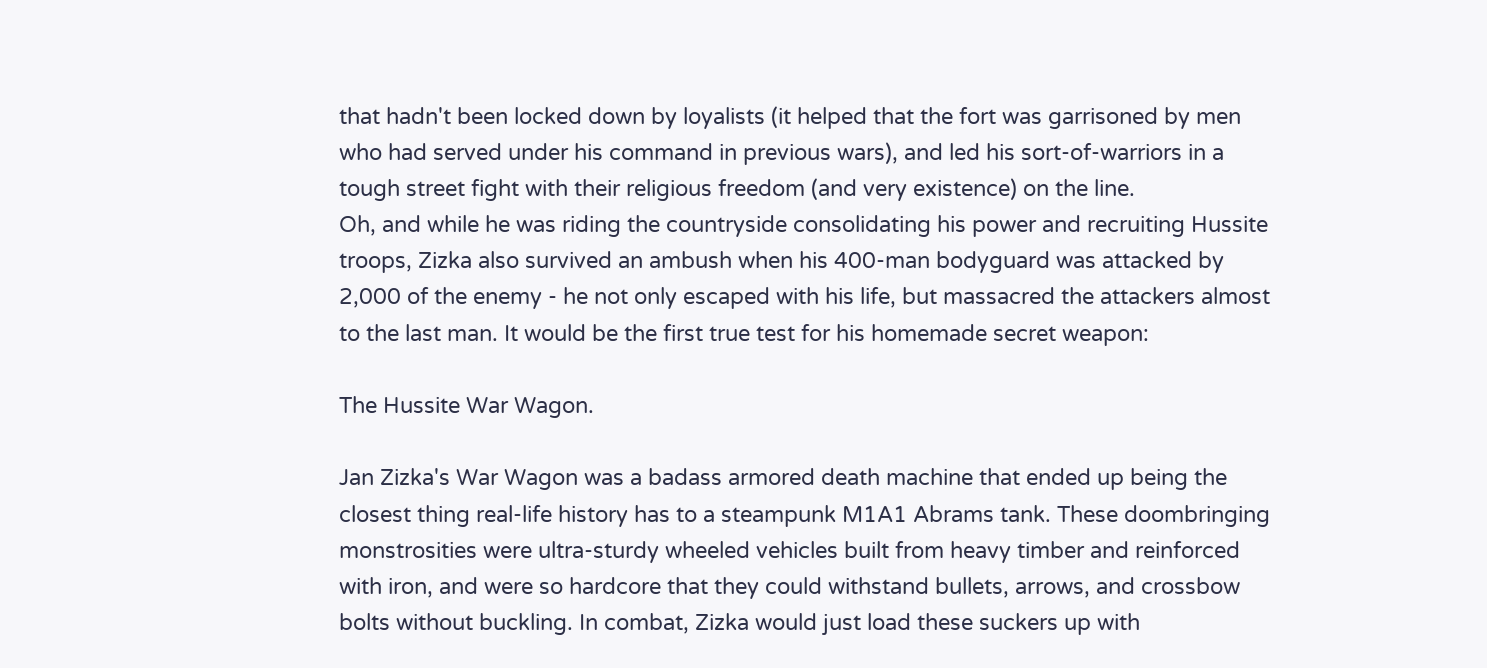that hadn't been locked down by loyalists (it helped that the fort was garrisoned by men who had served under his command in previous wars), and led his sort-of-warriors in a tough street fight with their religious freedom (and very existence) on the line.
Oh, and while he was riding the countryside consolidating his power and recruiting Hussite troops, Zizka also survived an ambush when his 400-man bodyguard was attacked by 2,000 of the enemy - he not only escaped with his life, but massacred the attackers almost to the last man. It would be the first true test for his homemade secret weapon:

The Hussite War Wagon.

Jan Zizka's War Wagon was a badass armored death machine that ended up being the closest thing real-life history has to a steampunk M1A1 Abrams tank. These doombringing monstrosities were ultra-sturdy wheeled vehicles built from heavy timber and reinforced with iron, and were so hardcore that they could withstand bullets, arrows, and crossbow bolts without buckling. In combat, Zizka would just load these suckers up with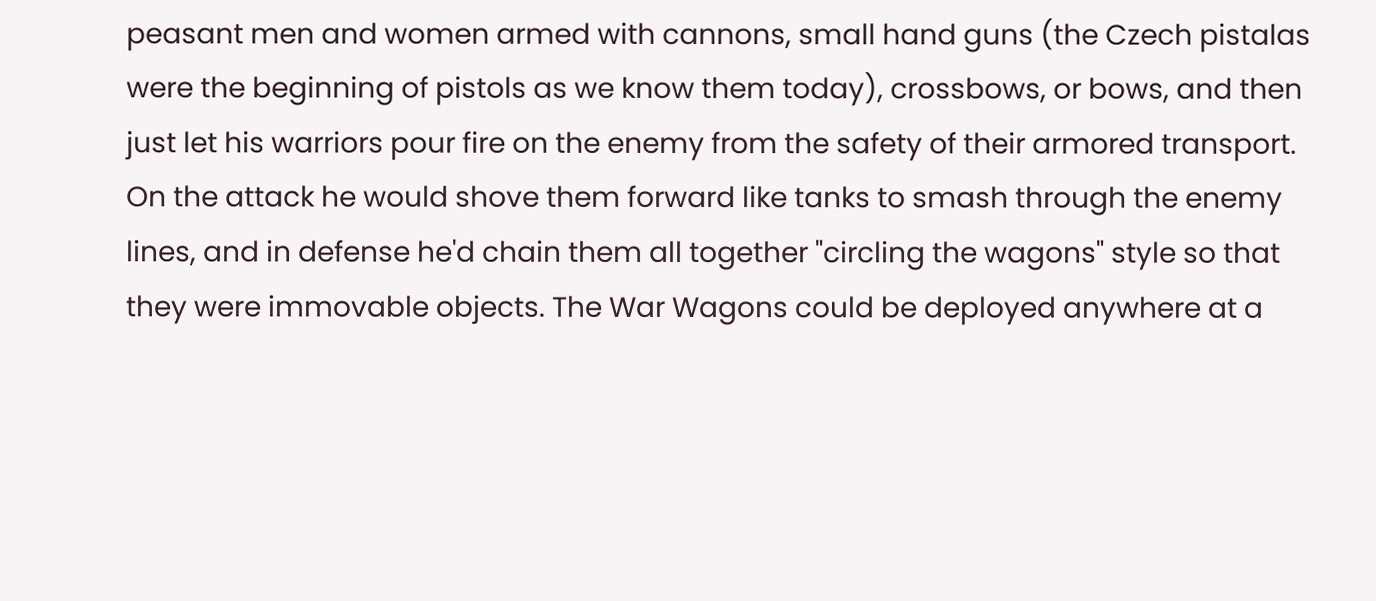peasant men and women armed with cannons, small hand guns (the Czech pistalas were the beginning of pistols as we know them today), crossbows, or bows, and then just let his warriors pour fire on the enemy from the safety of their armored transport. On the attack he would shove them forward like tanks to smash through the enemy lines, and in defense he'd chain them all together "circling the wagons" style so that they were immovable objects. The War Wagons could be deployed anywhere at a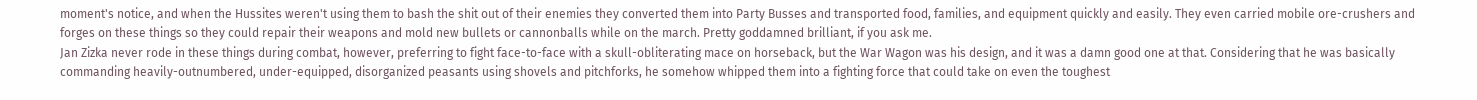moment's notice, and when the Hussites weren't using them to bash the shit out of their enemies they converted them into Party Busses and transported food, families, and equipment quickly and easily. They even carried mobile ore-crushers and forges on these things so they could repair their weapons and mold new bullets or cannonballs while on the march. Pretty goddamned brilliant, if you ask me.
Jan Zizka never rode in these things during combat, however, preferring to fight face-to-face with a skull-obliterating mace on horseback, but the War Wagon was his design, and it was a damn good one at that. Considering that he was basically commanding heavily-outnumbered, under-equipped, disorganized peasants using shovels and pitchforks, he somehow whipped them into a fighting force that could take on even the toughest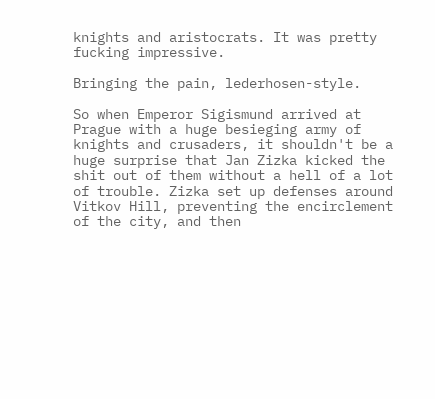knights and aristocrats. It was pretty fucking impressive.

Bringing the pain, lederhosen-style.

So when Emperor Sigismund arrived at Prague with a huge besieging army of knights and crusaders, it shouldn't be a huge surprise that Jan Zizka kicked the shit out of them without a hell of a lot of trouble. Zizka set up defenses around Vitkov Hill, preventing the encirclement of the city, and then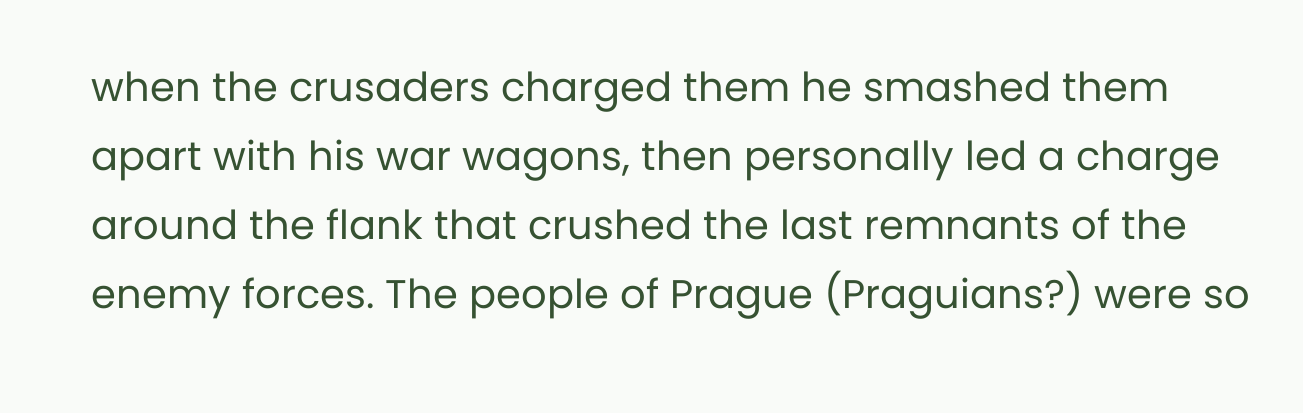when the crusaders charged them he smashed them apart with his war wagons, then personally led a charge around the flank that crushed the last remnants of the enemy forces. The people of Prague (Praguians?) were so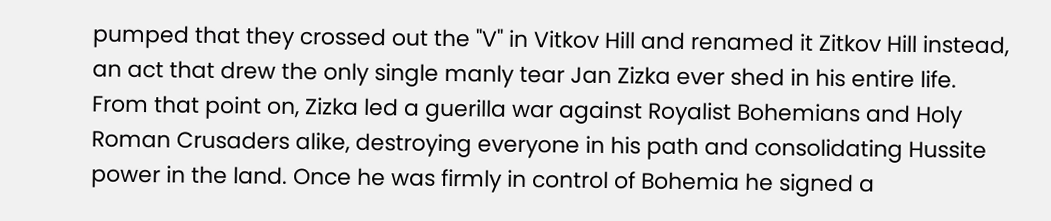pumped that they crossed out the "V" in Vitkov Hill and renamed it Zitkov Hill instead, an act that drew the only single manly tear Jan Zizka ever shed in his entire life.
From that point on, Zizka led a guerilla war against Royalist Bohemians and Holy Roman Crusaders alike, destroying everyone in his path and consolidating Hussite power in the land. Once he was firmly in control of Bohemia he signed a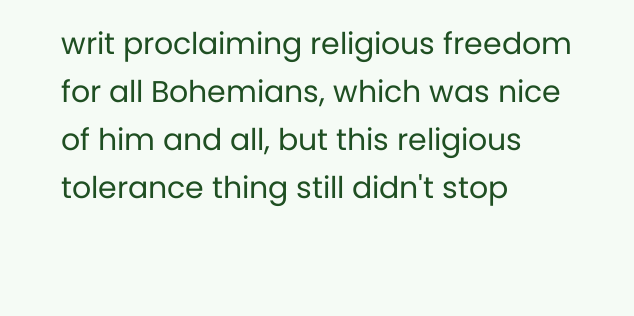writ proclaiming religious freedom for all Bohemians, which was nice of him and all, but this religious tolerance thing still didn't stop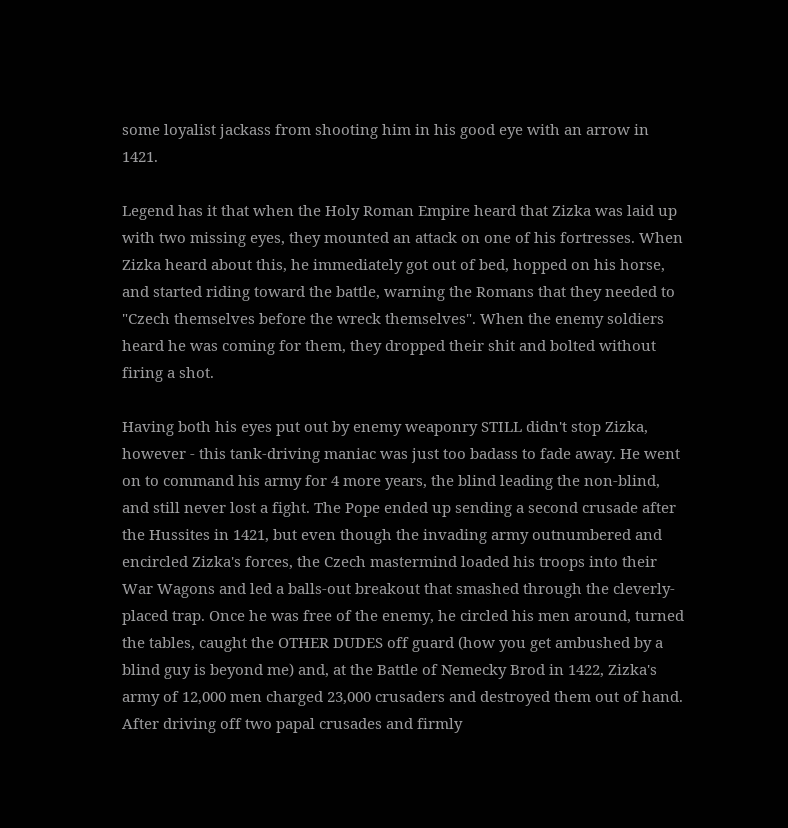some loyalist jackass from shooting him in his good eye with an arrow in 1421.

Legend has it that when the Holy Roman Empire heard that Zizka was laid up with two missing eyes, they mounted an attack on one of his fortresses. When Zizka heard about this, he immediately got out of bed, hopped on his horse, and started riding toward the battle, warning the Romans that they needed to "Czech themselves before the wreck themselves". When the enemy soldiers heard he was coming for them, they dropped their shit and bolted without firing a shot.

Having both his eyes put out by enemy weaponry STILL didn't stop Zizka, however - this tank-driving maniac was just too badass to fade away. He went on to command his army for 4 more years, the blind leading the non-blind, and still never lost a fight. The Pope ended up sending a second crusade after the Hussites in 1421, but even though the invading army outnumbered and encircled Zizka's forces, the Czech mastermind loaded his troops into their War Wagons and led a balls-out breakout that smashed through the cleverly-placed trap. Once he was free of the enemy, he circled his men around, turned the tables, caught the OTHER DUDES off guard (how you get ambushed by a blind guy is beyond me) and, at the Battle of Nemecky Brod in 1422, Zizka's army of 12,000 men charged 23,000 crusaders and destroyed them out of hand.
After driving off two papal crusades and firmly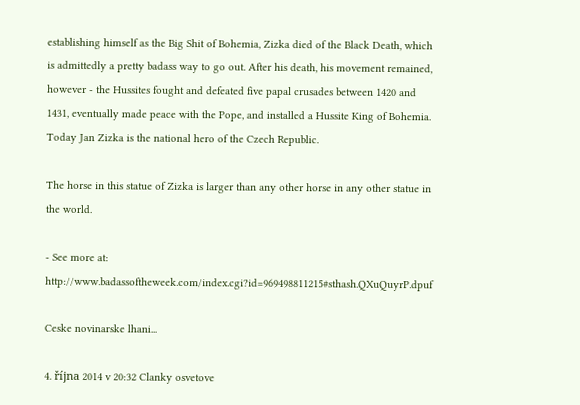establishing himself as the Big Shit of Bohemia, Zizka died of the Black Death, which is admittedly a pretty badass way to go out. After his death, his movement remained, however - the Hussites fought and defeated five papal crusades between 1420 and 1431, eventually made peace with the Pope, and installed a Hussite King of Bohemia. Today Jan Zizka is the national hero of the Czech Republic.

The horse in this statue of Zizka is larger than any other horse in any other statue in the world.

- See more at: http://www.badassoftheweek.com/index.cgi?id=969498811215#sthash.QXuQuyrP.dpuf

Ceske novinarske lhani...

4. října 2014 v 20:32 Clanky osvetove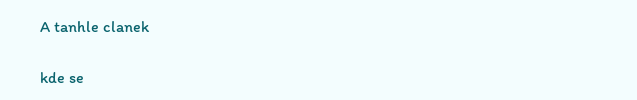A tanhle clanek

kde se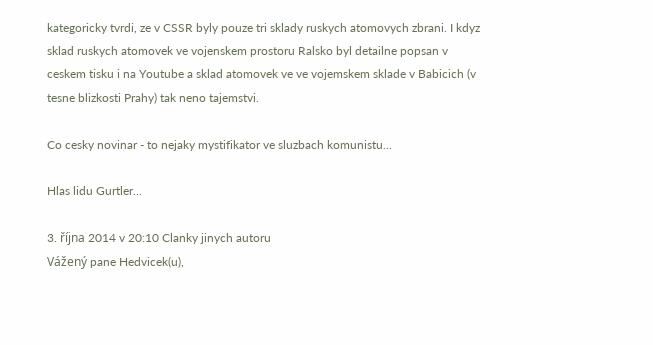kategoricky tvrdi, ze v CSSR byly pouze tri sklady ruskych atomovych zbrani. I kdyz sklad ruskych atomovek ve vojenskem prostoru Ralsko byl detailne popsan v ceskem tisku i na Youtube a sklad atomovek ve ve vojemskem sklade v Babicich (v tesne blizkosti Prahy) tak neno tajemstvi.

Co cesky novinar - to nejaky mystifikator ve sluzbach komunistu...

Hlas lidu Gurtler...

3. října 2014 v 20:10 Clanky jinych autoru
Vážený pane Hedvicek(u),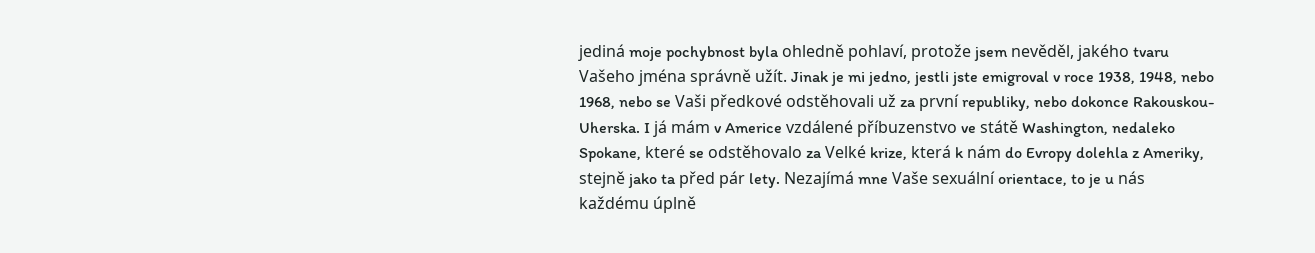jediná moje pochybnost byla ohledně pohlaví, protože jsem nevěděl, jakého tvaru Vašeho jména správně užít. Jinak je mi jedno, jestli jste emigroval v roce 1938, 1948, nebo 1968, nebo se Vaši předkové odstěhovali už za první republiky, nebo dokonce Rakouskou-Uherska. I já mám v Americe vzdálené příbuzenstvo ve státě Washington, nedaleko Spokane, které se odstěhovalo za Velké krize, která k nám do Evropy dolehla z Ameriky, stejně jako ta před pár lety. Nezajímá mne Vaše sexuální orientace, to je u nás každému úplně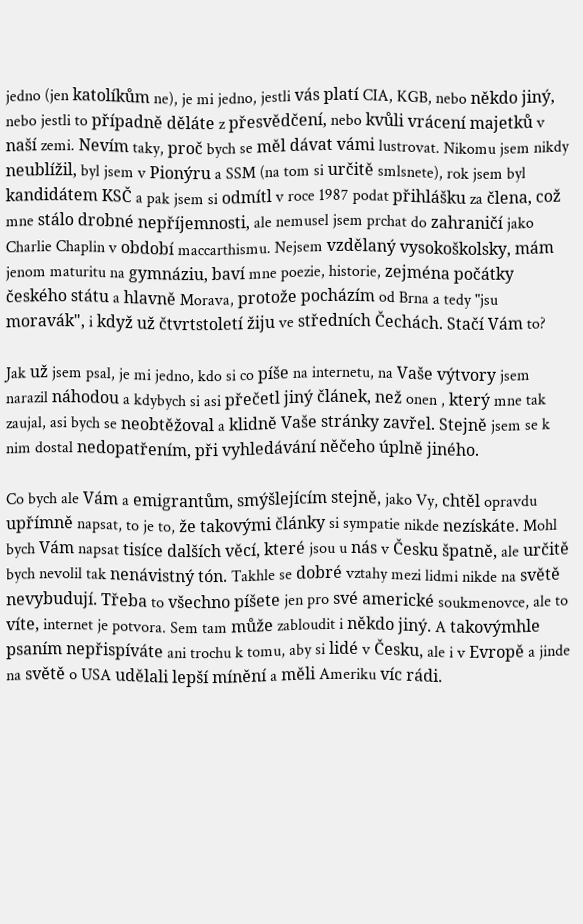jedno (jen katolíkům ne), je mi jedno, jestli vás platí CIA, KGB, nebo někdo jiný, nebo jestli to případně děláte z přesvědčení, nebo kvůli vrácení majetků v naší zemi. Nevím taky, proč bych se měl dávat vámi lustrovat. Nikomu jsem nikdy neublížil, byl jsem v Pionýru a SSM (na tom si určitě smlsnete), rok jsem byl kandidátem KSČ a pak jsem si odmítl v roce 1987 podat přihlášku za člena, což mne stálo drobné nepříjemnosti, ale nemusel jsem prchat do zahraničí jako Charlie Chaplin v období maccarthismu. Nejsem vzdělaný vysokoškolsky, mám jenom maturitu na gymnáziu, baví mne poezie, historie, zejména počátky českého státu a hlavně Morava, protože pocházím od Brna a tedy "jsu moravák", i když už čtvrtstoletí žiju ve středních Čechách. Stačí Vám to?

Jak už jsem psal, je mi jedno, kdo si co píše na internetu, na Vaše výtvory jsem narazil náhodou a kdybych si asi přečetl jiný článek, než onen , který mne tak zaujal, asi bych se neobtěžoval a klidně Vaše stránky zavřel. Stejně jsem se k nim dostal nedopatřením, při vyhledávání něčeho úplně jiného.

Co bych ale Vám a emigrantům, smýšlejícím stejně, jako Vy, chtěl opravdu upřímně napsat, to je to, že takovými články si sympatie nikde nezískáte. Mohl bych Vám napsat tisíce dalších věcí, které jsou u nás v Česku špatně, ale určitě bych nevolil tak nenávistný tón. Takhle se dobré vztahy mezi lidmi nikde na světě nevybudují. Třeba to všechno píšete jen pro své americké soukmenovce, ale to víte, internet je potvora. Sem tam může zabloudit i někdo jiný. A takovýmhle psaním nepřispíváte ani trochu k tomu, aby si lidé v Česku, ale i v Evropě a jinde na světě o USA udělali lepší mínění a měli Ameriku víc rádi.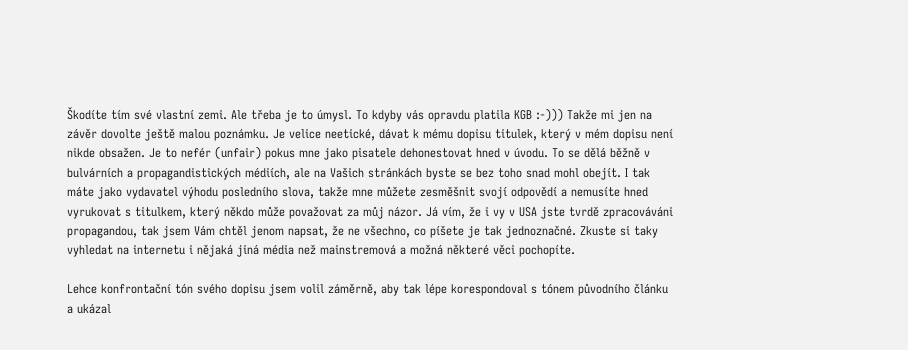Škodíte tím své vlastní zemi. Ale třeba je to úmysl. To kdyby vás opravdu platila KGB :-))) Takže mi jen na závěr dovolte ještě malou poznámku. Je velice neetické, dávat k mému dopisu titulek, který v mém dopisu není nikde obsažen. Je to nefér (unfair) pokus mne jako pisatele dehonestovat hned v úvodu. To se dělá běžně v bulvárních a propagandistických médiích, ale na Vašich stránkách byste se bez toho snad mohl obejít. I tak máte jako vydavatel výhodu posledního slova, takže mne můžete zesměšnit svojí odpovědí a nemusíte hned vyrukovat s titulkem, který někdo může považovat za můj názor. Já vím, že i vy v USA jste tvrdě zpracováváni propagandou, tak jsem Vám chtěl jenom napsat, že ne všechno, co píšete je tak jednoznačné. Zkuste si taky vyhledat na internetu i nějaká jiná média než mainstremová a možná některé věci pochopíte.

Lehce konfrontační tón svého dopisu jsem volil záměrně, aby tak lépe korespondoval s tónem původního článku a ukázal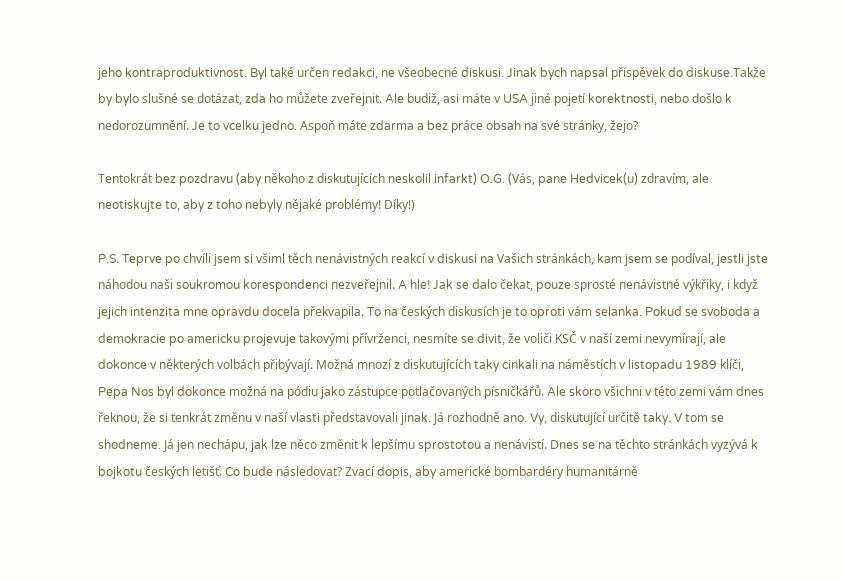jeho kontraproduktivnost. Byl také určen redakci, ne všeobecné diskusi. Jinak bych napsal příspěvek do diskuse.Takže by bylo slušné se dotázat, zda ho můžete zveřejnit. Ale budiž, asi máte v USA jiné pojetí korektnosti, nebo došlo k nedorozumnění. Je to vcelku jedno. Aspoň máte zdarma a bez práce obsah na své stránky, žejo?

Tentokrát bez pozdravu (aby někoho z diskutujících neskolil infarkt) O.G. (Vás, pane Hedvicek(u) zdravím, ale neotiskujte to, aby z toho nebyly nějaké problémy! Díky!)

P.S. Teprve po chvíli jsem si všiml těch nenávistných reakcí v diskusi na Vašich stránkách, kam jsem se podíval, jestli jste náhodou naši soukromou korespondenci nezveřejnil. A hle! Jak se dalo čekat, pouze sprosté nenávistné výkřiky, i když jejich intenzita mne opravdu docela překvapila. To na českých diskusích je to oproti vám selanka. Pokud se svoboda a demokracie po americku projevuje takovými přívrženci, nesmíte se divit, že voliči KSČ v naší zemi nevymírají, ale dokonce v některých volbách přibývají. Možná mnozí z diskutujících taky cinkali na náměstích v listopadu 1989 klíči, Pepa Nos byl dokonce možná na pódiu jako zástupce potlačovaných písničkářů. Ale skoro všichni v této zemi vám dnes řeknou, že si tenkrát změnu v naší vlasti představovali jinak. Já rozhodně ano. Vy, diskutující určitě taky. V tom se shodneme. Já jen nechápu, jak lze něco změnit k lepšímu sprostotou a nenávistí. Dnes se na těchto stránkách vyzývá k bojkotu českých letišť. Co bude následovat? Zvací dopis, aby americké bombardéry humanitárně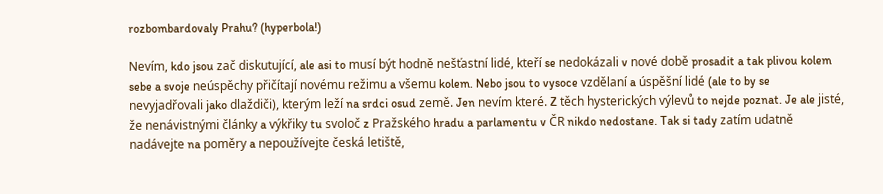rozbombardovaly Prahu? (hyperbola!)

Nevím, kdo jsou zač diskutující, ale asi to musí být hodně nešťastní lidé, kteří se nedokázali v nové době prosadit a tak plivou kolem sebe a svoje neúspěchy přičítají novému režimu a všemu kolem. Nebo jsou to vysoce vzdělaní a úspěšní lidé (ale to by se nevyjadřovali jako dlaždiči), kterým leží na srdci osud země. Jen nevím které. Z těch hysterických výlevů to nejde poznat. Je ale jisté, že nenávistnými články a výkřiky tu svoloč z Pražského hradu a parlamentu v ČR nikdo nedostane. Tak si tady zatím udatně nadávejte na poměry a nepoužívejte česká letiště,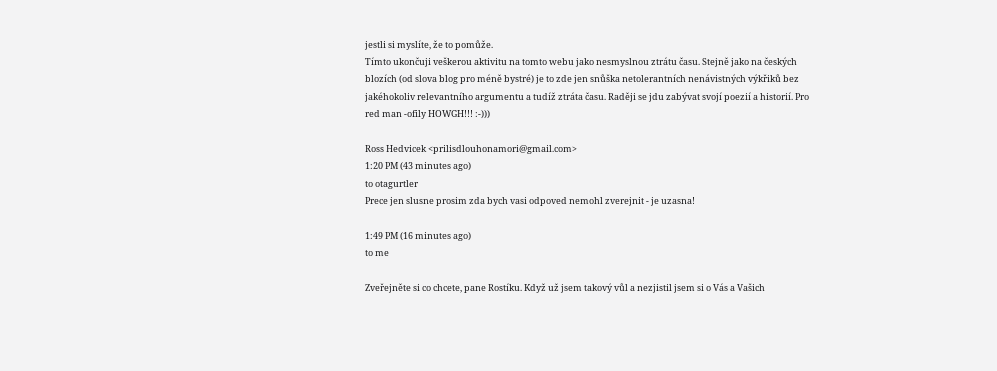jestli si myslíte, že to pomůže.
Tímto ukončuji veškerou aktivitu na tomto webu jako nesmyslnou ztrátu času. Stejně jako na českých blozích (od slova blog pro méně bystré) je to zde jen snůška netolerantních nenávistných výkřiků bez jakéhokoliv relevantního argumentu a tudíž ztráta času. Raději se jdu zabývat svojí poezií a historií. Pro red man -ofily HOWGH!!! :-)))

Ross Hedvicek <prilisdlouhonamori@gmail.com>
1:20 PM (43 minutes ago)
to otagurtler
Prece jen slusne prosim zda bych vasi odpoved nemohl zverejnit - je uzasna!

1:49 PM (16 minutes ago)
to me

Zveřejněte si co chcete, pane Rostíku. Když už jsem takový vůl a nezjistil jsem si o Vás a Vašich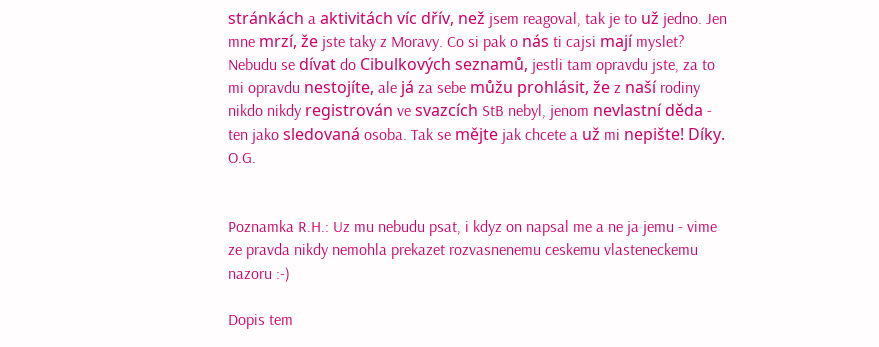stránkách a aktivitách víc dřív, než jsem reagoval, tak je to už jedno. Jen mne mrzí, že jste taky z Moravy. Co si pak o nás ti cajsi mají myslet? Nebudu se dívat do Cibulkových seznamů, jestli tam opravdu jste, za to mi opravdu nestojíte, ale já za sebe můžu prohlásit, že z naší rodiny nikdo nikdy registrován ve svazcích StB nebyl, jenom nevlastní děda - ten jako sledovaná osoba. Tak se mějte jak chcete a už mi nepište! Díky. O.G.


Poznamka R.H.: Uz mu nebudu psat, i kdyz on napsal me a ne ja jemu - vime ze pravda nikdy nemohla prekazet rozvasnenemu ceskemu vlasteneckemu nazoru :-)

Dopis tem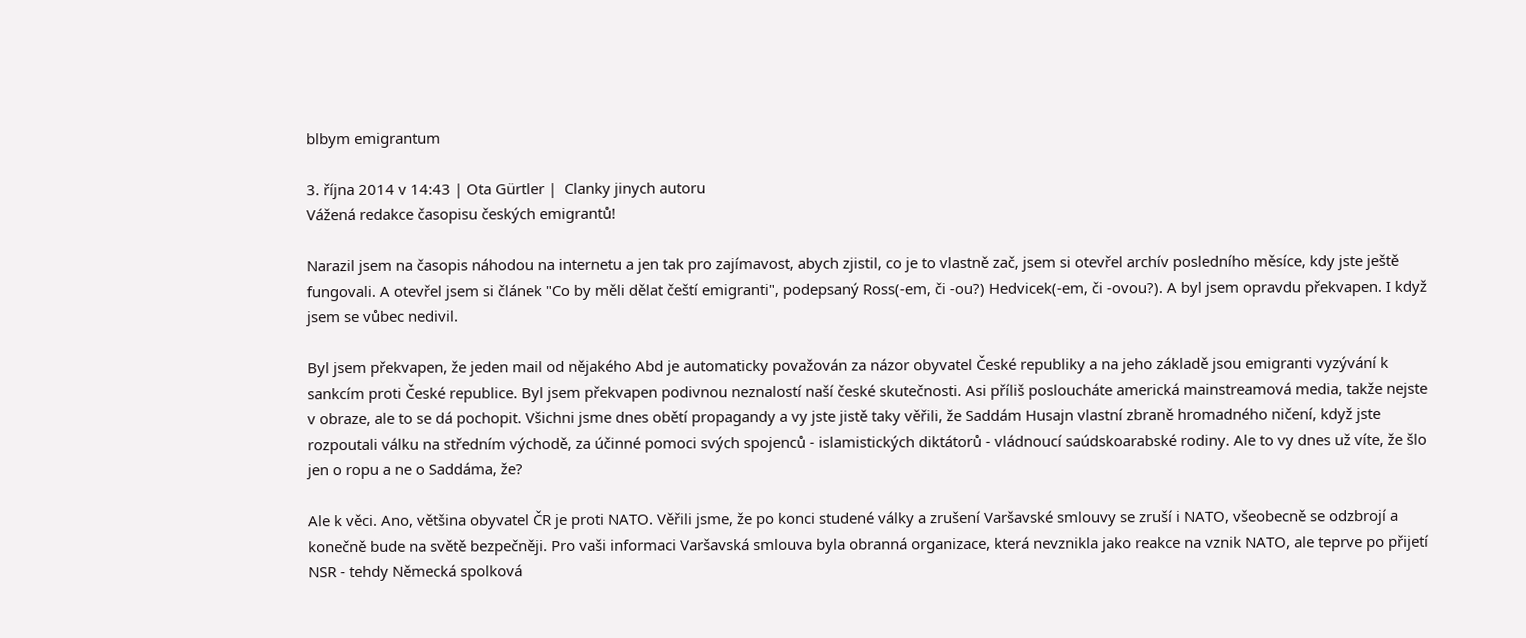blbym emigrantum

3. října 2014 v 14:43 | Ota Gürtler |  Clanky jinych autoru
Vážená redakce časopisu českých emigrantů!

Narazil jsem na časopis náhodou na internetu a jen tak pro zajímavost, abych zjistil, co je to vlastně zač, jsem si otevřel archív posledního měsíce, kdy jste ještě fungovali. A otevřel jsem si článek "Co by měli dělat čeští emigranti", podepsaný Ross(-em, či -ou?) Hedvicek(-em, či -ovou?). A byl jsem opravdu překvapen. I když jsem se vůbec nedivil.

Byl jsem překvapen, že jeden mail od nějakého Abd je automaticky považován za názor obyvatel České republiky a na jeho základě jsou emigranti vyzývání k sankcím proti České republice. Byl jsem překvapen podivnou neznalostí naší české skutečnosti. Asi příliš posloucháte americká mainstreamová media, takže nejste v obraze, ale to se dá pochopit. Všichni jsme dnes obětí propagandy a vy jste jistě taky věřili, že Saddám Husajn vlastní zbraně hromadného ničení, když jste rozpoutali válku na středním východě, za účinné pomoci svých spojenců - islamistických diktátorů - vládnoucí saúdskoarabské rodiny. Ale to vy dnes už víte, že šlo jen o ropu a ne o Saddáma, že?

Ale k věci. Ano, většina obyvatel ČR je proti NATO. Věřili jsme, že po konci studené války a zrušení Varšavské smlouvy se zruší i NATO, všeobecně se odzbrojí a konečně bude na světě bezpečněji. Pro vaši informaci Varšavská smlouva byla obranná organizace, která nevznikla jako reakce na vznik NATO, ale teprve po přijetí NSR - tehdy Německá spolková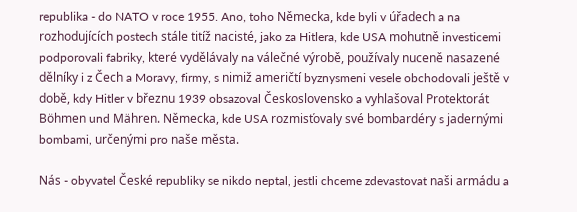republika - do NATO v roce 1955. Ano, toho Německa, kde byli v úřadech a na rozhodujících postech stále titíž nacisté, jako za Hitlera, kde USA mohutně investicemi podporovali fabriky, které vydělávaly na válečné výrobě, používaly nuceně nasazené dělníky i z Čech a Moravy, firmy, s nimiž američtí byznysmeni vesele obchodovali ještě v době, kdy Hitler v březnu 1939 obsazoval Československo a vyhlašoval Protektorát Böhmen und Mähren. Německa, kde USA rozmisťovaly své bombardéry s jadernými bombami, určenými pro naše města.

Nás - obyvatel České republiky se nikdo neptal, jestli chceme zdevastovat naši armádu a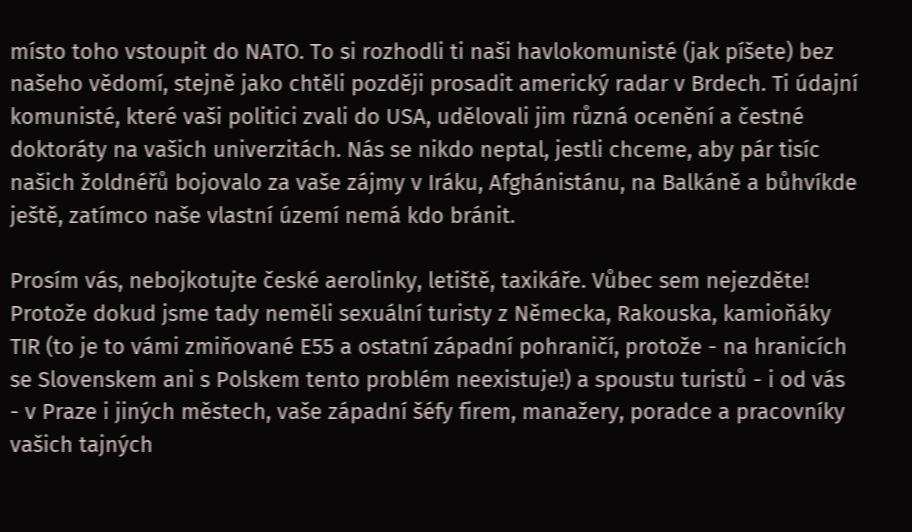místo toho vstoupit do NATO. To si rozhodli ti naši havlokomunisté (jak píšete) bez našeho vědomí, stejně jako chtěli později prosadit americký radar v Brdech. Ti údajní komunisté, které vaši politici zvali do USA, udělovali jim různá ocenění a čestné doktoráty na vašich univerzitách. Nás se nikdo neptal, jestli chceme, aby pár tisíc našich žoldnéřů bojovalo za vaše zájmy v Iráku, Afghánistánu, na Balkáně a bůhvíkde ještě, zatímco naše vlastní území nemá kdo bránit.

Prosím vás, nebojkotujte české aerolinky, letiště, taxikáře. Vůbec sem nejezděte! Protože dokud jsme tady neměli sexuální turisty z Německa, Rakouska, kamioňáky TIR (to je to vámi zmiňované E55 a ostatní západní pohraničí, protože - na hranicích se Slovenskem ani s Polskem tento problém neexistuje!) a spoustu turistů - i od vás - v Praze i jiných městech, vaše západní šéfy firem, manažery, poradce a pracovníky vašich tajných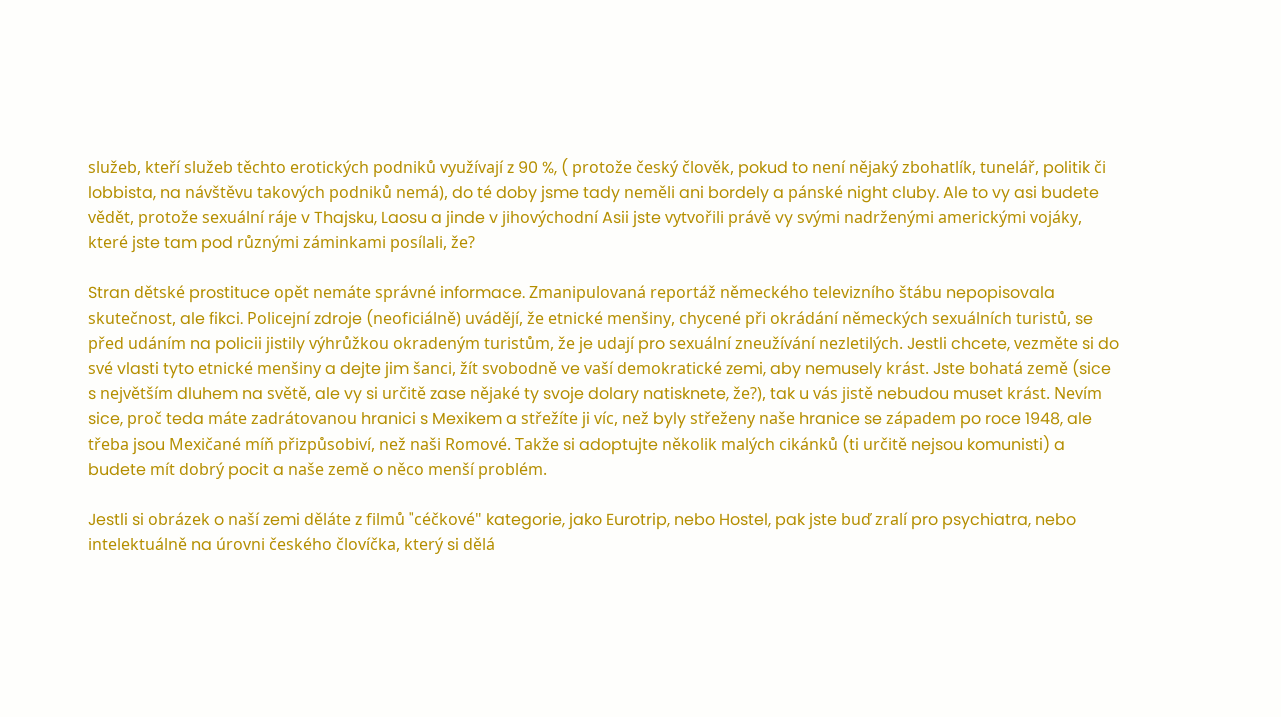služeb, kteří služeb těchto erotických podniků využívají z 90 %, ( protože český člověk, pokud to není nějaký zbohatlík, tunelář, politik či lobbista, na návštěvu takových podniků nemá), do té doby jsme tady neměli ani bordely a pánské night cluby. Ale to vy asi budete vědět, protože sexuální ráje v Thajsku, Laosu a jinde v jihovýchodní Asii jste vytvořili právě vy svými nadrženými americkými vojáky, které jste tam pod různými záminkami posílali, že?

Stran dětské prostituce opět nemáte správné informace. Zmanipulovaná reportáž německého televizního štábu nepopisovala skutečnost, ale fikci. Policejní zdroje (neoficiálně) uvádějí, že etnické menšiny, chycené při okrádání německých sexuálních turistů, se před udáním na policii jistily výhrůžkou okradeným turistům, že je udají pro sexuální zneužívání nezletilých. Jestli chcete, vezměte si do své vlasti tyto etnické menšiny a dejte jim šanci, žít svobodně ve vaší demokratické zemi, aby nemusely krást. Jste bohatá země (sice s největším dluhem na světě, ale vy si určitě zase nějaké ty svoje dolary natisknete, že?), tak u vás jistě nebudou muset krást. Nevím sice, proč teda máte zadrátovanou hranici s Mexikem a střežíte ji víc, než byly střeženy naše hranice se západem po roce 1948, ale třeba jsou Mexičané míň přizpůsobiví, než naši Romové. Takže si adoptujte několik malých cikánků (ti určitě nejsou komunisti) a budete mít dobrý pocit a naše země o něco menší problém.

Jestli si obrázek o naší zemi děláte z filmů "céčkové" kategorie, jako Eurotrip, nebo Hostel, pak jste buď zralí pro psychiatra, nebo intelektuálně na úrovni českého človíčka, který si dělá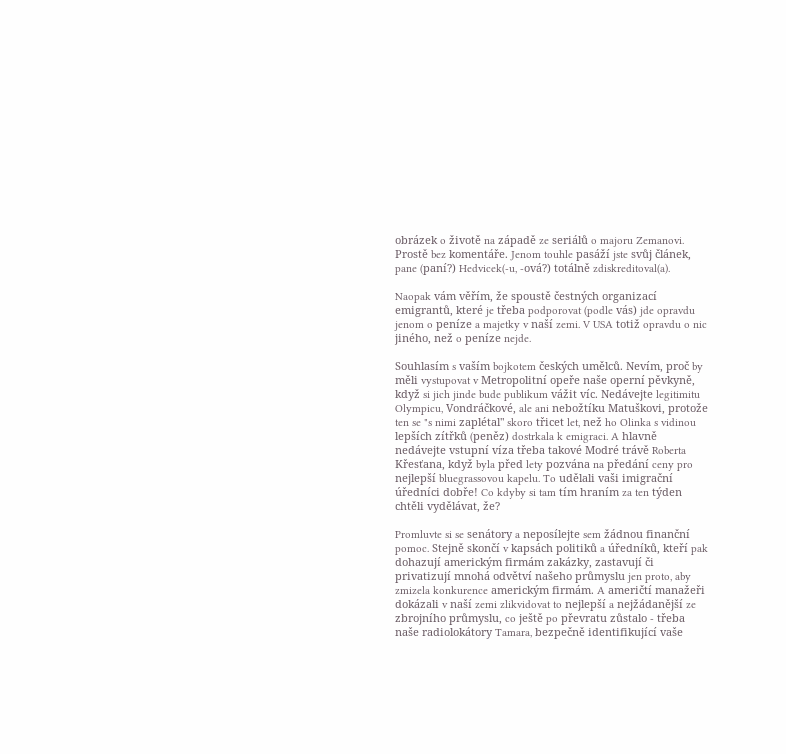obrázek o životě na západě ze seriálů o majoru Zemanovi. Prostě bez komentáře. Jenom touhle pasáží jste svůj článek, pane (paní?) Hedvicek(-u, -ová?) totálně zdiskreditoval(a).

Naopak vám věřím, že spoustě čestných organizací emigrantů, které je třeba podporovat (podle vás) jde opravdu jenom o peníze a majetky v naší zemi. V USA totiž opravdu o nic jiného, než o peníze nejde.

Souhlasím s vaším bojkotem českých umělců. Nevím, proč by měli vystupovat v Metropolitní opeře naše operní pěvkyně, když si jich jinde bude publikum vážit víc. Nedávejte legitimitu Olympicu, Vondráčkové, ale ani nebožtíku Matuškovi, protože ten se "s nimi zaplétal" skoro třicet let, než ho Olinka s vidinou lepších zítřků (peněz) dostrkala k emigraci. A hlavně nedávejte vstupní víza třeba takové Modré trávě Roberta Křesťana, když byla před lety pozvána na předání ceny pro nejlepší bluegrassovou kapelu. To udělali vaši imigrační úředníci dobře! Co kdyby si tam tím hraním za ten týden chtěli vydělávat, že?

Promluvte si se senátory a neposílejte sem žádnou finanční pomoc. Stejně skončí v kapsách politiků a úředníků, kteří pak dohazují americkým firmám zakázky, zastavují či privatizují mnohá odvětví našeho průmyslu jen proto, aby zmizela konkurence americkým firmám. A američtí manažeři dokázali v naší zemi zlikvidovat to nejlepší a nejžádanější ze zbrojního průmyslu, co ještě po převratu zůstalo - třeba naše radiolokátory Tamara, bezpečně identifikující vaše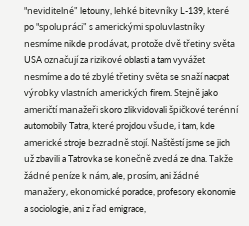"neviditelné" letouny, lehké bitevníky L-139, které po "spolupráci" s americkými spoluvlastníky nesmíme nikde prodávat, protože dvě třetiny světa USA označují za rizikové oblasti a tam vyvážet nesmíme a do té zbylé třetiny světa se snaží nacpat výrobky vlastních amerických firem. Stejně jako američtí manažeři skoro zlikvidovali špičkové terénní automobily Tatra, které projdou všude, i tam, kde americké stroje bezradně stojí. Naštěstí jsme se jich už zbavili a Tatrovka se konečně zvedá ze dna. Takže žádné peníze k nám, ale, prosím, ani žádné manažery, ekonomické poradce, profesory ekonomie a sociologie, ani z řad emigrace,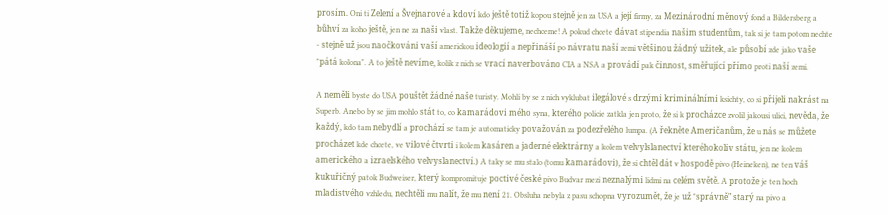prosím. Oni ti Zelení a Švejnarové a kdoví kdo ještě totiž kopou stejně jen za USA a její firmy, za Mezinárodní měnový fond a Bildersberg a bůhví za koho ještě, jen ne za naši vlast. Takže děkujeme, nechceme! A pokud chcete dávat stipendia našim studentům, tak si je tam potom nechte - stejně už jsou naočkováni vaší americkou ideologií a nepřináší po návratu naší zemi většinou žádný užitek, ale působí zde jako vaše "pátá kolona". A to ještě nevíme, kolik z nich se vrací naverbováno CIA a NSA a provádí pak činnost, směřující přímo proti naší zemi.

A neměli byste do USA pouštět žádné naše turisty. Mohli by se z nich vyklubat ilegálové s drzými kriminálními ksichty, co si přijeli nakrást na Superb. Anebo by se jim mohlo stát to, co kamarádovi mého syna, kterého policie zatkla jen proto, že si k procházce zvolil jakousi ulici, nevěda, že každý, kdo tam nebydlí a prochází se tam je automaticky považován za podezřelého lumpa. (A řekněte Američanům, že u nás se můžete procházet kde chcete, ve vilové čtvrti i kolem kasáren a jaderné elektrárny a kolem velvylslanectví kteréhokoliv státu, jen ne kolem amerického a izraelského velvyslanectví.) A taky se mu stalo (tomu kamarádovi), že si chtěl dát v hospodě pivo (Heineken), ne ten váš kukuřičný patok Budweiser, který kompromituje poctivé české pivo Budvar mezi neznalými lidmi na celém světě. A protože je ten hoch mladistvého vzhledu, nechtěli mu nalít, že mu není 21. Obsluha nebyla z pasu schopna vyrozumět, že je už "správně" starý na pivo a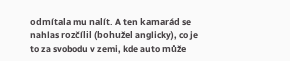odmítala mu nalít. A ten kamarád se nahlas rozčílil (bohužel anglicky), co je to za svobodu v zemi, kde auto může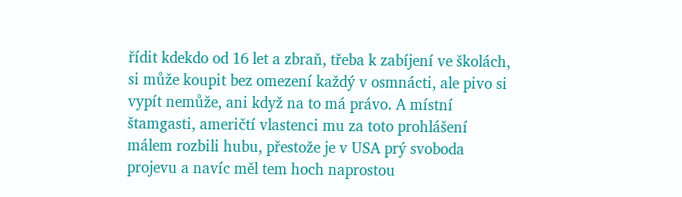řídit kdekdo od 16 let a zbraň, třeba k zabíjení ve školách, si může koupit bez omezení každý v osmnácti, ale pivo si vypít nemůže, ani když na to má právo. A místní štamgasti, američtí vlastenci mu za toto prohlášení málem rozbili hubu, přestože je v USA prý svoboda projevu a navíc měl tem hoch naprostou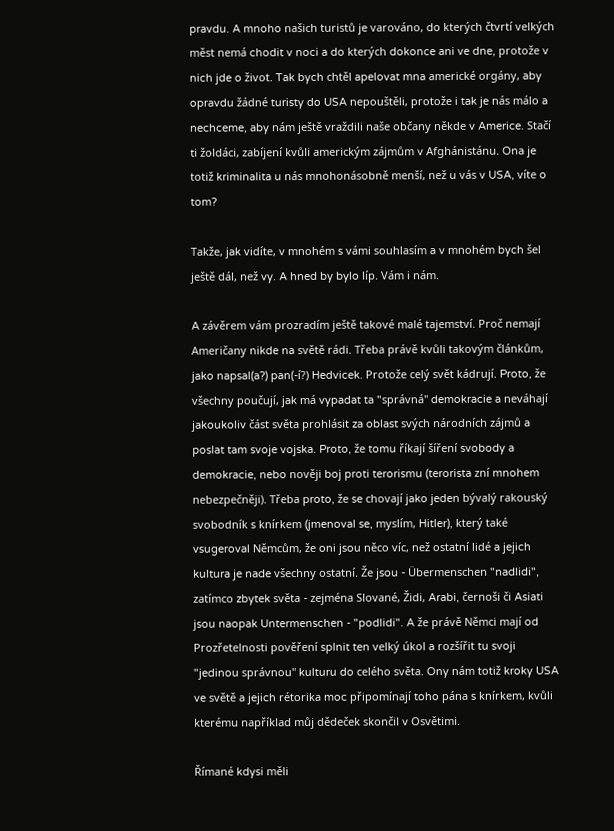pravdu. A mnoho našich turistů je varováno, do kterých čtvrtí velkých měst nemá chodit v noci a do kterých dokonce ani ve dne, protože v nich jde o život. Tak bych chtěl apelovat mna americké orgány, aby opravdu žádné turisty do USA nepouštěli, protože i tak je nás málo a nechceme, aby nám ještě vraždili naše občany někde v Americe. Stačí ti žoldáci, zabíjení kvůli americkým zájmům v Afghánistánu. Ona je totiž kriminalita u nás mnohonásobně menší, než u vás v USA, víte o tom?

Takže, jak vidíte, v mnohém s vámi souhlasím a v mnohém bych šel ještě dál, než vy. A hned by bylo líp. Vám i nám.

A závěrem vám prozradím ještě takové malé tajemství. Proč nemají Američany nikde na světě rádi. Třeba právě kvůli takovým článkům, jako napsal(a?) pan(-í?) Hedvicek. Protože celý svět kádrují. Proto, že všechny poučují, jak má vypadat ta "správná" demokracie a neváhají jakoukoliv část světa prohlásit za oblast svých národních zájmů a poslat tam svoje vojska. Proto, že tomu říkají šíření svobody a demokracie, nebo nověji boj proti terorismu (terorista zní mnohem nebezpečněji). Třeba proto, že se chovají jako jeden bývalý rakouský svobodník s knírkem (jmenoval se, myslím, Hitler), který také vsugeroval Němcům, že oni jsou něco víc, než ostatní lidé a jejich kultura je nade všechny ostatní. Že jsou - Übermenschen "nadlidi", zatímco zbytek světa - zejména Slované, Židi, Arabi, černoši či Asiati jsou naopak Untermenschen - "podlidi". A že právě Němci mají od Prozřetelnosti pověření splnit ten velký úkol a rozšířit tu svoji "jedinou správnou" kulturu do celého světa. Ony nám totiž kroky USA ve světě a jejich rétorika moc připomínají toho pána s knírkem, kvůli kterému například můj dědeček skončil v Osvětimi.

Římané kdysi měli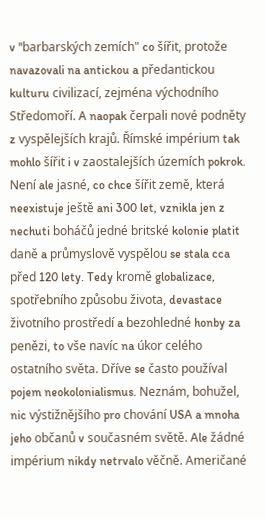v "barbarských zemích" co šířit, protože navazovali na antickou a předantickou kulturu civilizací, zejména východního Středomoří. A naopak čerpali nové podněty z vyspělejších krajů. Římské impérium tak mohlo šířit i v zaostalejších územích pokrok. Není ale jasné, co chce šířit země, která neexistuje ještě ani 300 let, vznikla jen z nechuti boháčů jedné britské kolonie platit daně a průmyslově vyspělou se stala cca před 120 lety. Tedy kromě globalizace, spotřebního způsobu života, devastace životního prostředí a bezohledné honby za penězi, to vše navíc na úkor celého ostatního světa. Dříve se často používal pojem neokolonialismus. Neznám, bohužel, nic výstižnějšího pro chování USA a mnoha jeho občanů v současném světě. Ale žádné impérium nikdy netrvalo věčně. Američané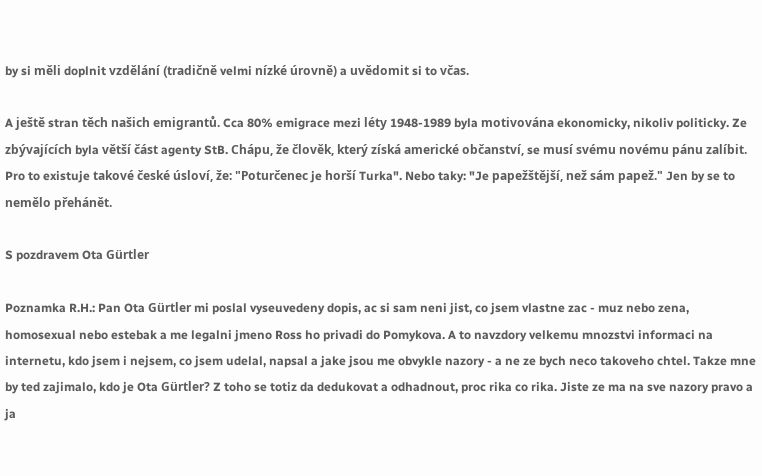by si měli doplnit vzdělání (tradičně velmi nízké úrovně) a uvědomit si to včas.

A ještě stran těch našich emigrantů. Cca 80% emigrace mezi léty 1948-1989 byla motivována ekonomicky, nikoliv politicky. Ze zbývajících byla větší část agenty StB. Chápu, že člověk, který získá americké občanství, se musí svému novému pánu zalíbit. Pro to existuje takové české úsloví, že: "Poturčenec je horší Turka". Nebo taky: "Je papežštější, než sám papež." Jen by se to nemělo přehánět.

S pozdravem Ota Gürtler

Poznamka R.H.: Pan Ota Gürtler mi poslal vyseuvedeny dopis, ac si sam neni jist, co jsem vlastne zac - muz nebo zena, homosexual nebo estebak a me legalni jmeno Ross ho privadi do Pomykova. A to navzdory velkemu mnozstvi informaci na internetu, kdo jsem i nejsem, co jsem udelal, napsal a jake jsou me obvykle nazory - a ne ze bych neco takoveho chtel. Takze mne by ted zajimalo, kdo je Ota Gürtler? Z toho se totiz da dedukovat a odhadnout, proc rika co rika. Jiste ze ma na sve nazory pravo a ja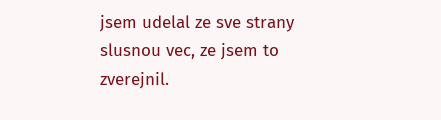jsem udelal ze sve strany slusnou vec, ze jsem to zverejnil.